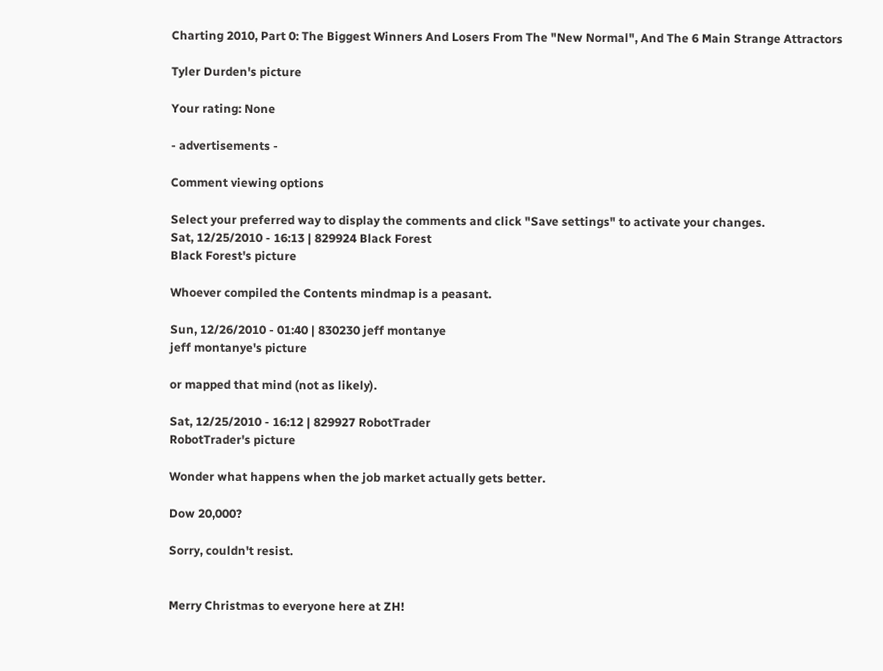Charting 2010, Part 0: The Biggest Winners And Losers From The "New Normal", And The 6 Main Strange Attractors

Tyler Durden's picture

Your rating: None

- advertisements -

Comment viewing options

Select your preferred way to display the comments and click "Save settings" to activate your changes.
Sat, 12/25/2010 - 16:13 | 829924 Black Forest
Black Forest's picture

Whoever compiled the Contents mindmap is a peasant.

Sun, 12/26/2010 - 01:40 | 830230 jeff montanye
jeff montanye's picture

or mapped that mind (not as likely).

Sat, 12/25/2010 - 16:12 | 829927 RobotTrader
RobotTrader's picture

Wonder what happens when the job market actually gets better.

Dow 20,000?

Sorry, couldn't resist.


Merry Christmas to everyone here at ZH!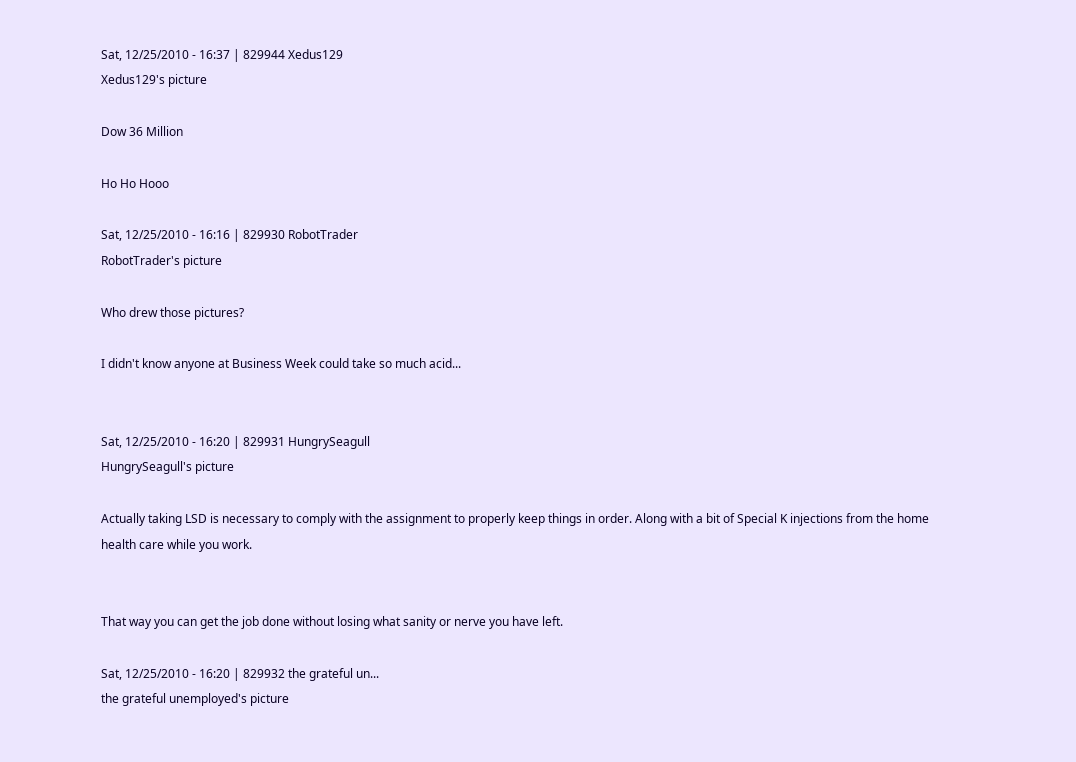Sat, 12/25/2010 - 16:37 | 829944 Xedus129
Xedus129's picture

Dow 36 Million

Ho Ho Hooo

Sat, 12/25/2010 - 16:16 | 829930 RobotTrader
RobotTrader's picture

Who drew those pictures?

I didn't know anyone at Business Week could take so much acid...


Sat, 12/25/2010 - 16:20 | 829931 HungrySeagull
HungrySeagull's picture

Actually taking LSD is necessary to comply with the assignment to properly keep things in order. Along with a bit of Special K injections from the home health care while you work.


That way you can get the job done without losing what sanity or nerve you have left.

Sat, 12/25/2010 - 16:20 | 829932 the grateful un...
the grateful unemployed's picture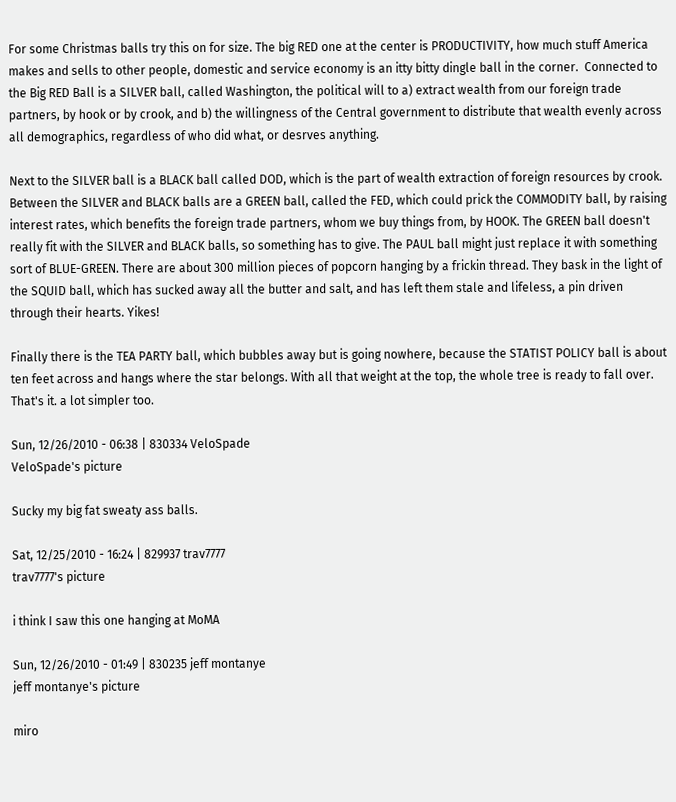For some Christmas balls try this on for size. The big RED one at the center is PRODUCTIVITY, how much stuff America makes and sells to other people, domestic and service economy is an itty bitty dingle ball in the corner.  Connected to the Big RED Ball is a SILVER ball, called Washington, the political will to a) extract wealth from our foreign trade partners, by hook or by crook, and b) the willingness of the Central government to distribute that wealth evenly across all demographics, regardless of who did what, or desrves anything.

Next to the SILVER ball is a BLACK ball called DOD, which is the part of wealth extraction of foreign resources by crook.  Between the SILVER and BLACK balls are a GREEN ball, called the FED, which could prick the COMMODITY ball, by raising interest rates, which benefits the foreign trade partners, whom we buy things from, by HOOK. The GREEN ball doesn't really fit with the SILVER and BLACK balls, so something has to give. The PAUL ball might just replace it with something sort of BLUE-GREEN. There are about 300 million pieces of popcorn hanging by a frickin thread. They bask in the light of the SQUID ball, which has sucked away all the butter and salt, and has left them stale and lifeless, a pin driven through their hearts. Yikes!

Finally there is the TEA PARTY ball, which bubbles away but is going nowhere, because the STATIST POLICY ball is about ten feet across and hangs where the star belongs. With all that weight at the top, the whole tree is ready to fall over. That's it. a lot simpler too.

Sun, 12/26/2010 - 06:38 | 830334 VeloSpade
VeloSpade's picture

Sucky my big fat sweaty ass balls.

Sat, 12/25/2010 - 16:24 | 829937 trav7777
trav7777's picture

i think I saw this one hanging at MoMA

Sun, 12/26/2010 - 01:49 | 830235 jeff montanye
jeff montanye's picture

miro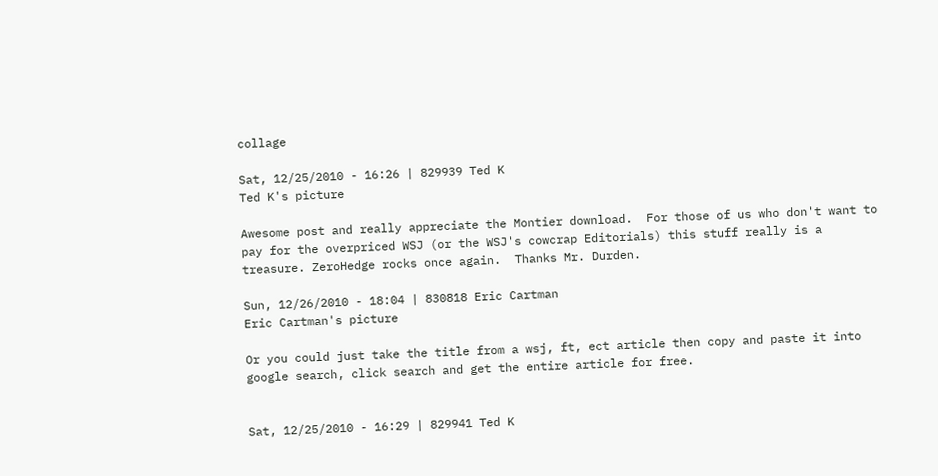collage

Sat, 12/25/2010 - 16:26 | 829939 Ted K
Ted K's picture

Awesome post and really appreciate the Montier download.  For those of us who don't want to pay for the overpriced WSJ (or the WSJ's cowcrap Editorials) this stuff really is a treasure. ZeroHedge rocks once again.  Thanks Mr. Durden.

Sun, 12/26/2010 - 18:04 | 830818 Eric Cartman
Eric Cartman's picture

Or you could just take the title from a wsj, ft, ect article then copy and paste it into google search, click search and get the entire article for free.


Sat, 12/25/2010 - 16:29 | 829941 Ted K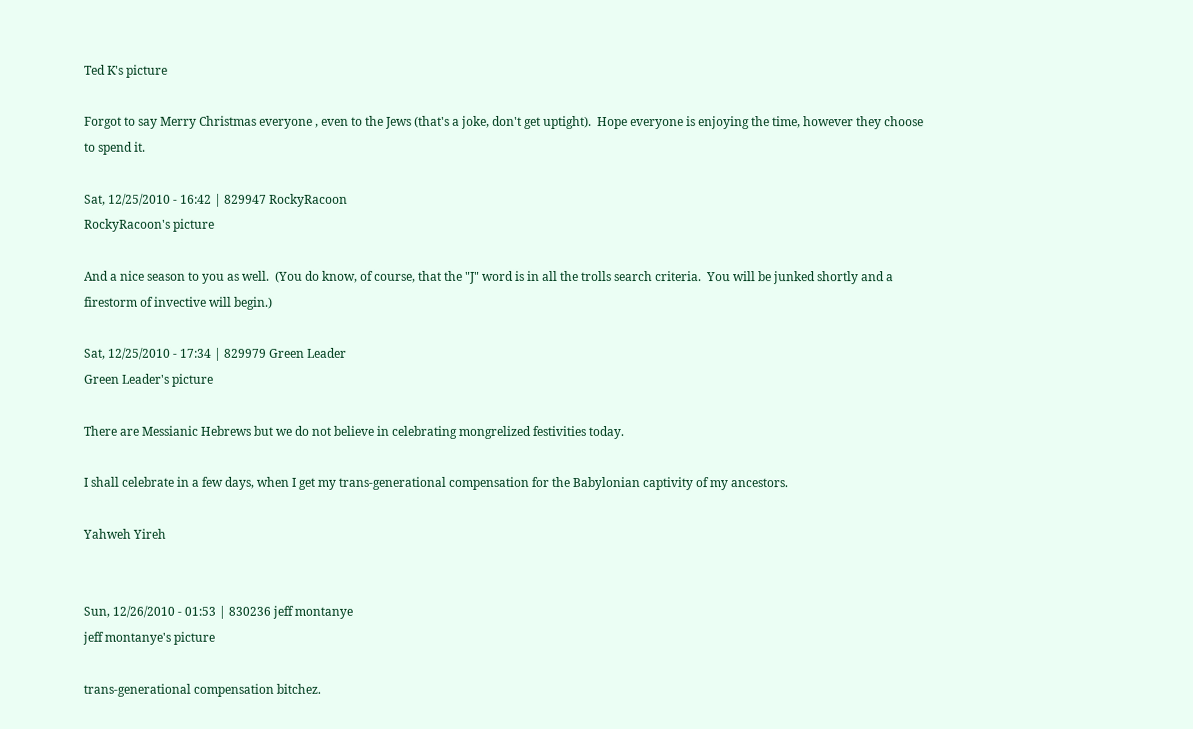Ted K's picture

Forgot to say Merry Christmas everyone , even to the Jews (that's a joke, don't get uptight).  Hope everyone is enjoying the time, however they choose to spend it.

Sat, 12/25/2010 - 16:42 | 829947 RockyRacoon
RockyRacoon's picture

And a nice season to you as well.  (You do know, of course, that the "J" word is in all the trolls search criteria.  You will be junked shortly and a firestorm of invective will begin.)

Sat, 12/25/2010 - 17:34 | 829979 Green Leader
Green Leader's picture

There are Messianic Hebrews but we do not believe in celebrating mongrelized festivities today.

I shall celebrate in a few days, when I get my trans-generational compensation for the Babylonian captivity of my ancestors.

Yahweh Yireh


Sun, 12/26/2010 - 01:53 | 830236 jeff montanye
jeff montanye's picture

trans-generational compensation bitchez.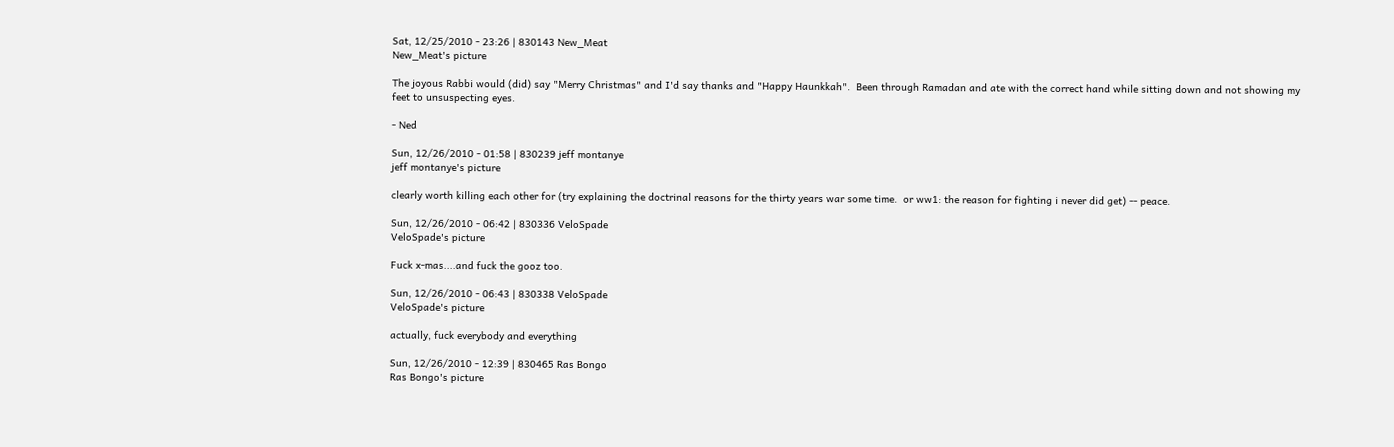Sat, 12/25/2010 - 23:26 | 830143 New_Meat
New_Meat's picture

The joyous Rabbi would (did) say "Merry Christmas" and I'd say thanks and "Happy Haunkkah".  Been through Ramadan and ate with the correct hand while sitting down and not showing my feet to unsuspecting eyes.

- Ned

Sun, 12/26/2010 - 01:58 | 830239 jeff montanye
jeff montanye's picture

clearly worth killing each other for (try explaining the doctrinal reasons for the thirty years war some time.  or ww1: the reason for fighting i never did get) -- peace.

Sun, 12/26/2010 - 06:42 | 830336 VeloSpade
VeloSpade's picture

Fuck x-mas....and fuck the gooz too.

Sun, 12/26/2010 - 06:43 | 830338 VeloSpade
VeloSpade's picture

actually, fuck everybody and everything

Sun, 12/26/2010 - 12:39 | 830465 Ras Bongo
Ras Bongo's picture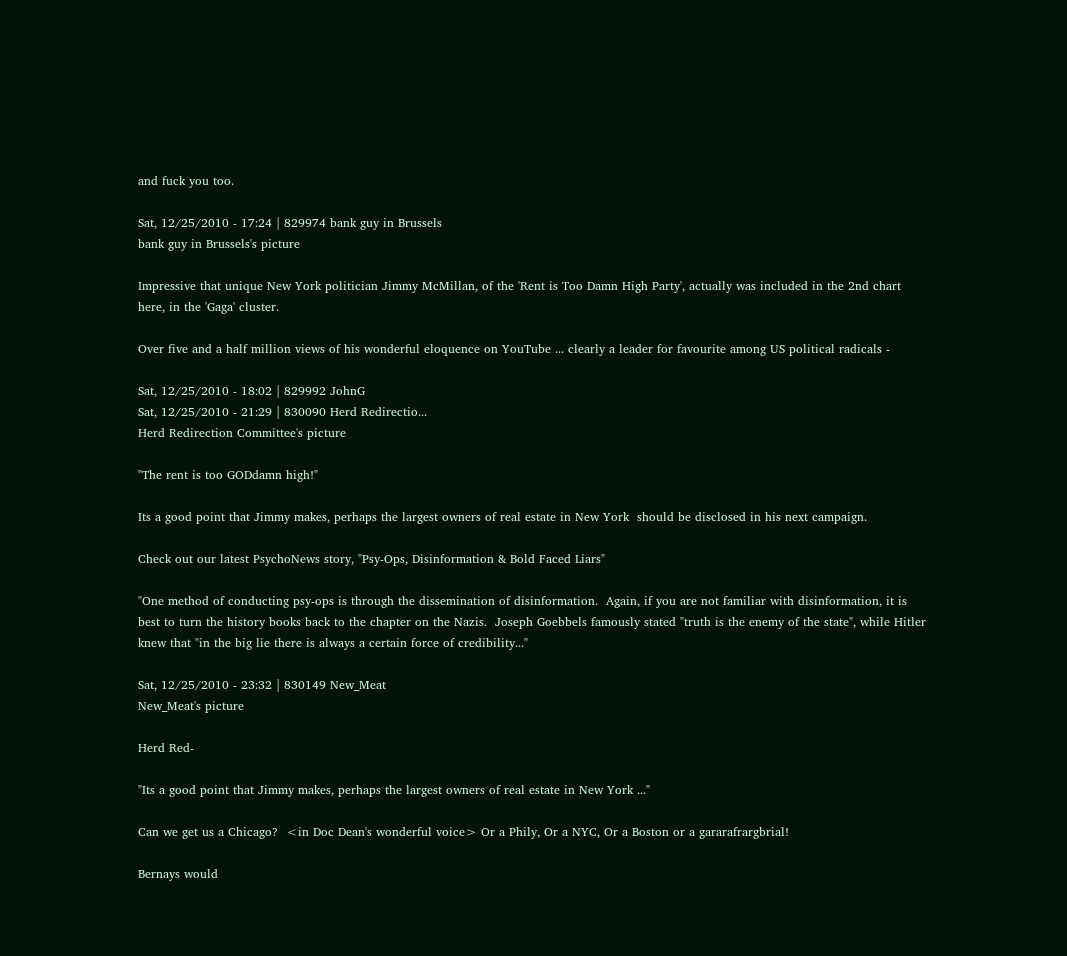and fuck you too.

Sat, 12/25/2010 - 17:24 | 829974 bank guy in Brussels
bank guy in Brussels's picture

Impressive that unique New York politician Jimmy McMillan, of the 'Rent is Too Damn High Party', actually was included in the 2nd chart here, in the 'Gaga' cluster.

Over five and a half million views of his wonderful eloquence on YouTube ... clearly a leader for favourite among US political radicals -

Sat, 12/25/2010 - 18:02 | 829992 JohnG
Sat, 12/25/2010 - 21:29 | 830090 Herd Redirectio...
Herd Redirection Committee's picture

"The rent is too GODdamn high!"

Its a good point that Jimmy makes, perhaps the largest owners of real estate in New York  should be disclosed in his next campaign.

Check out our latest PsychoNews story, "Psy-Ops, Disinformation & Bold Faced Liars"

"One method of conducting psy-ops is through the dissemination of disinformation.  Again, if you are not familiar with disinformation, it is best to turn the history books back to the chapter on the Nazis.  Joseph Goebbels famously stated "truth is the enemy of the state", while Hitler knew that "in the big lie there is always a certain force of credibility..."

Sat, 12/25/2010 - 23:32 | 830149 New_Meat
New_Meat's picture

Herd Red-

"Its a good point that Jimmy makes, perhaps the largest owners of real estate in New York ..."

Can we get us a Chicago?  <in Doc Dean's wonderful voice> Or a Phily, Or a NYC, Or a Boston or a gararafrargbrial!

Bernays would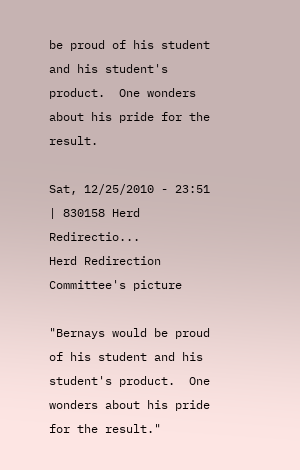be proud of his student and his student's product.  One wonders about his pride for the result.

Sat, 12/25/2010 - 23:51 | 830158 Herd Redirectio...
Herd Redirection Committee's picture

"Bernays would be proud of his student and his student's product.  One wonders about his pride for the result."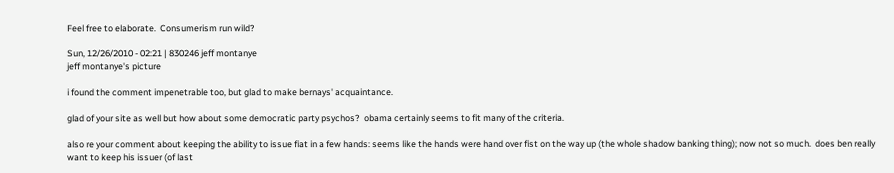Feel free to elaborate.  Consumerism run wild?

Sun, 12/26/2010 - 02:21 | 830246 jeff montanye
jeff montanye's picture

i found the comment impenetrable too, but glad to make bernays' acquaintance.

glad of your site as well but how about some democratic party psychos?  obama certainly seems to fit many of the criteria.

also re your comment about keeping the ability to issue fiat in a few hands: seems like the hands were hand over fist on the way up (the whole shadow banking thing); now not so much.  does ben really want to keep his issuer (of last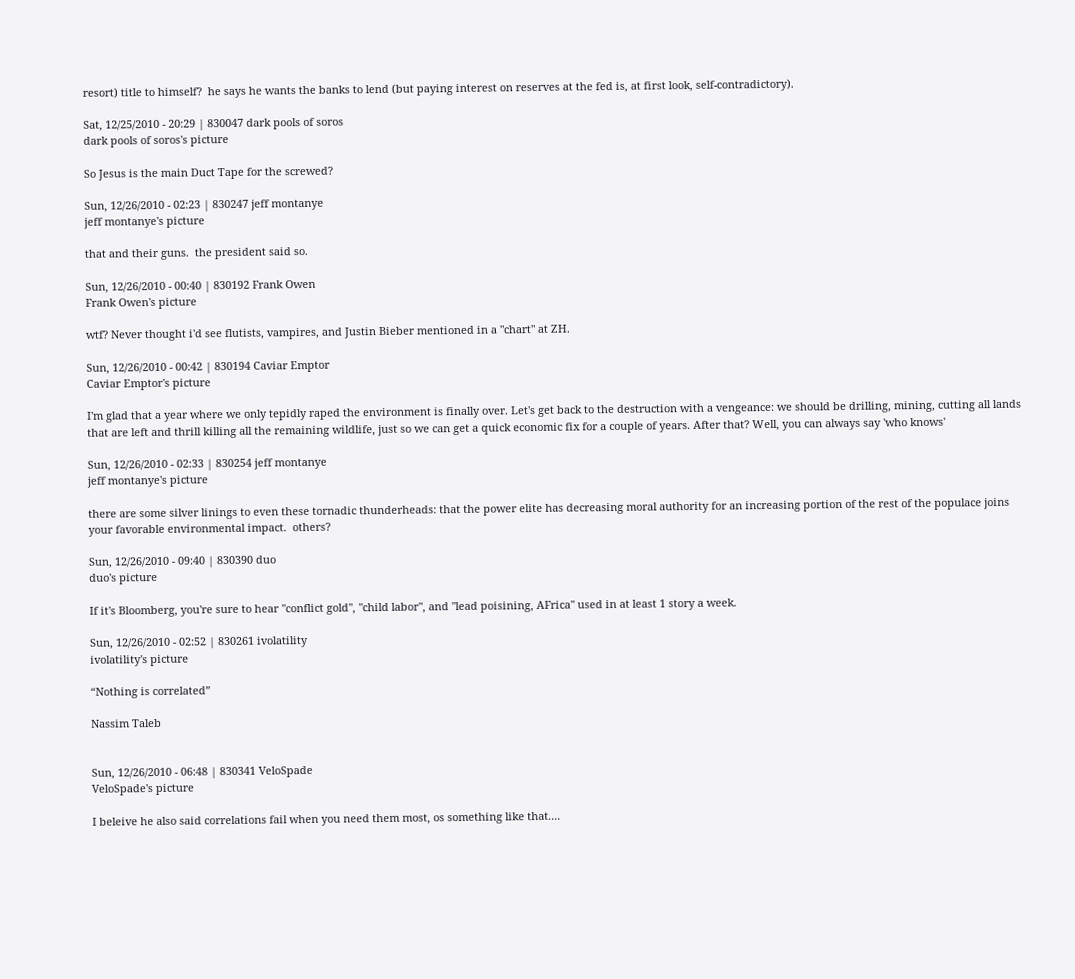resort) title to himself?  he says he wants the banks to lend (but paying interest on reserves at the fed is, at first look, self-contradictory).

Sat, 12/25/2010 - 20:29 | 830047 dark pools of soros
dark pools of soros's picture

So Jesus is the main Duct Tape for the screwed?

Sun, 12/26/2010 - 02:23 | 830247 jeff montanye
jeff montanye's picture

that and their guns.  the president said so.

Sun, 12/26/2010 - 00:40 | 830192 Frank Owen
Frank Owen's picture

wtf? Never thought i'd see flutists, vampires, and Justin Bieber mentioned in a "chart" at ZH.

Sun, 12/26/2010 - 00:42 | 830194 Caviar Emptor
Caviar Emptor's picture

I'm glad that a year where we only tepidly raped the environment is finally over. Let's get back to the destruction with a vengeance: we should be drilling, mining, cutting all lands that are left and thrill killing all the remaining wildlife, just so we can get a quick economic fix for a couple of years. After that? Well, you can always say 'who knows'

Sun, 12/26/2010 - 02:33 | 830254 jeff montanye
jeff montanye's picture

there are some silver linings to even these tornadic thunderheads: that the power elite has decreasing moral authority for an increasing portion of the rest of the populace joins your favorable environmental impact.  others?

Sun, 12/26/2010 - 09:40 | 830390 duo
duo's picture

If it's Bloomberg, you're sure to hear "conflict gold", "child labor", and "lead poisining, AFrica" used in at least 1 story a week.

Sun, 12/26/2010 - 02:52 | 830261 ivolatility
ivolatility's picture

“Nothing is correlated”

Nassim Taleb


Sun, 12/26/2010 - 06:48 | 830341 VeloSpade
VeloSpade's picture

I beleive he also said correlations fail when you need them most, os something like that....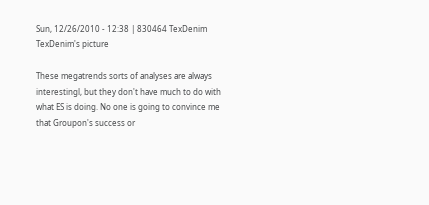Sun, 12/26/2010 - 12:38 | 830464 TexDenim
TexDenim's picture

These megatrends sorts of analyses are always interestingl, but they don't have much to do with what ES is doing. No one is going to convince me that Groupon's success or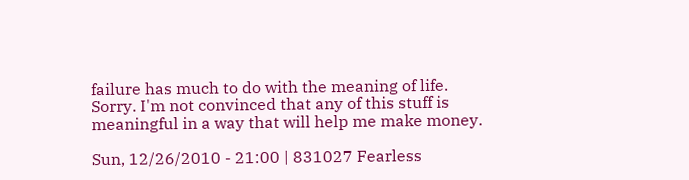failure has much to do with the meaning of life. Sorry. I'm not convinced that any of this stuff is meaningful in a way that will help me make money.

Sun, 12/26/2010 - 21:00 | 831027 Fearless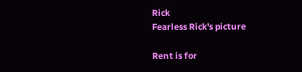Rick
Fearless Rick's picture

Rent is for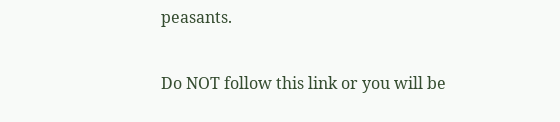peasants.

Do NOT follow this link or you will be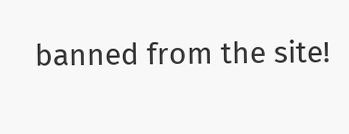banned from the site!